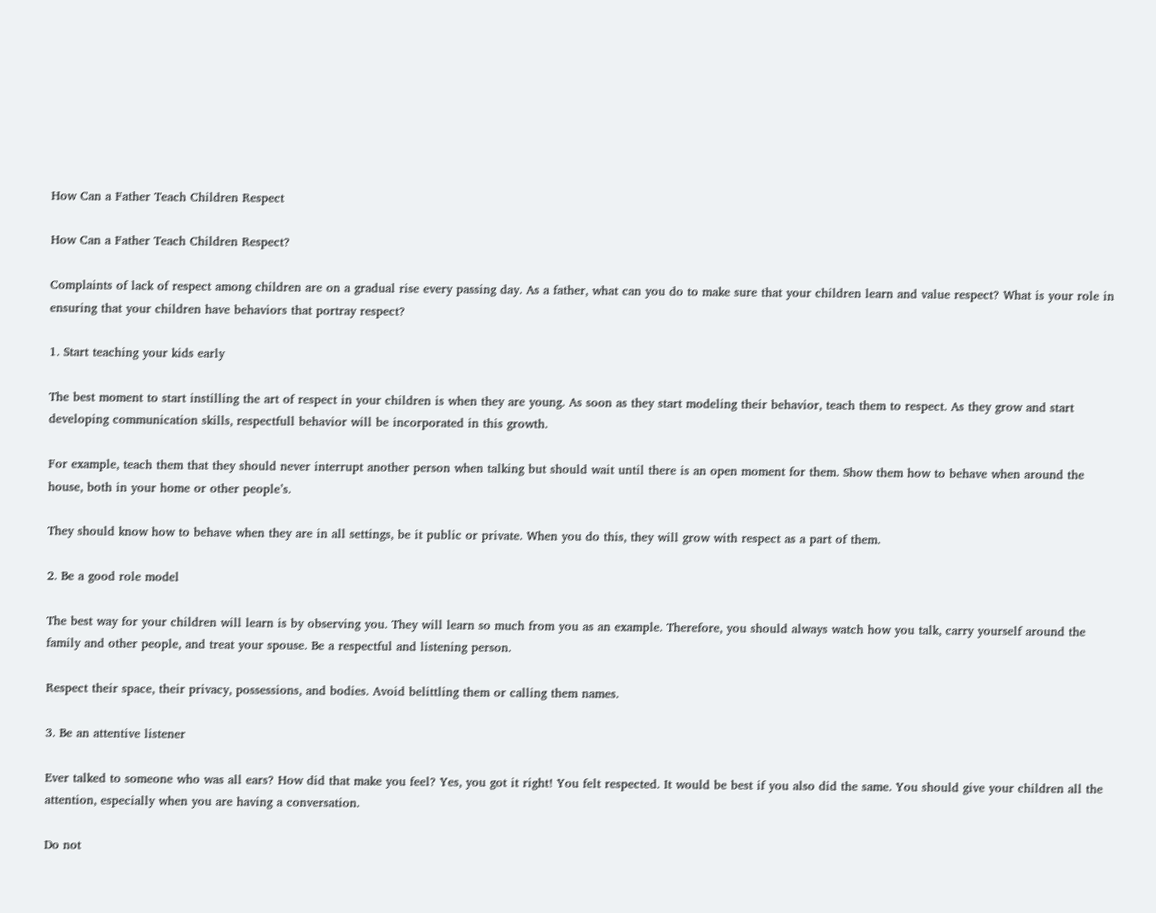How Can a Father Teach Children Respect

How Can a Father Teach Children Respect?

Complaints of lack of respect among children are on a gradual rise every passing day. As a father, what can you do to make sure that your children learn and value respect? What is your role in ensuring that your children have behaviors that portray respect?

1. Start teaching your kids early

The best moment to start instilling the art of respect in your children is when they are young. As soon as they start modeling their behavior, teach them to respect. As they grow and start developing communication skills, respectfull behavior will be incorporated in this growth.

For example, teach them that they should never interrupt another person when talking but should wait until there is an open moment for them. Show them how to behave when around the house, both in your home or other people’s.

They should know how to behave when they are in all settings, be it public or private. When you do this, they will grow with respect as a part of them.

2. Be a good role model

The best way for your children will learn is by observing you. They will learn so much from you as an example. Therefore, you should always watch how you talk, carry yourself around the family and other people, and treat your spouse. Be a respectful and listening person.

Respect their space, their privacy, possessions, and bodies. Avoid belittling them or calling them names.

3. Be an attentive listener

Ever talked to someone who was all ears? How did that make you feel? Yes, you got it right! You felt respected. It would be best if you also did the same. You should give your children all the attention, especially when you are having a conversation.

Do not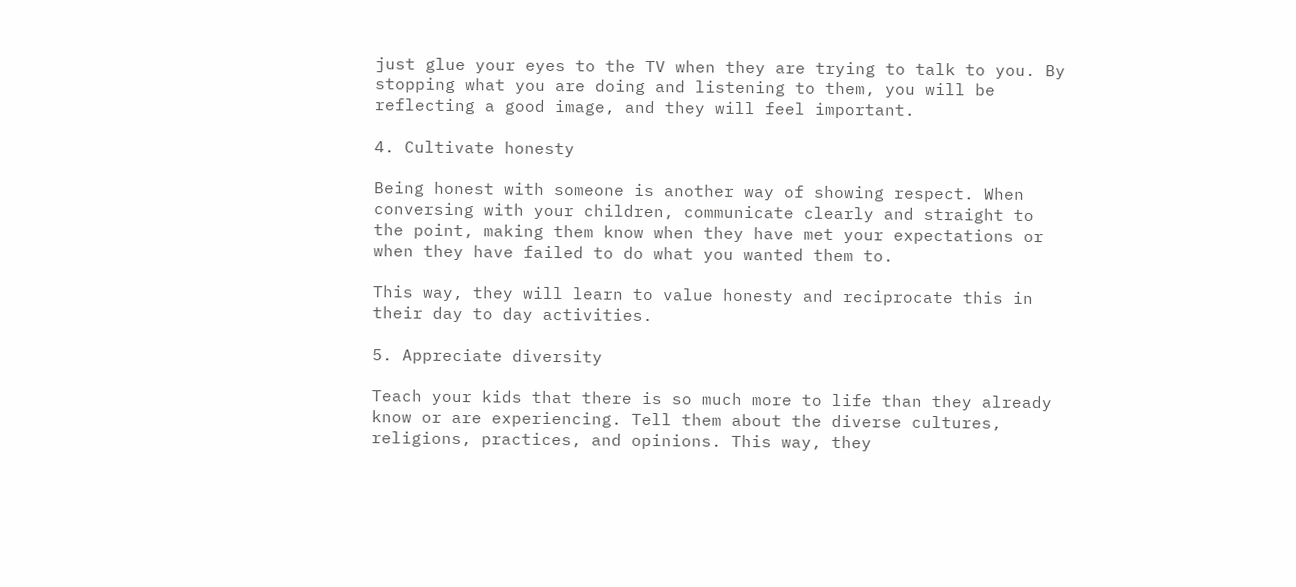just glue your eyes to the TV when they are trying to talk to you. By stopping what you are doing and listening to them, you will be reflecting a good image, and they will feel important.

4. Cultivate honesty

Being honest with someone is another way of showing respect. When conversing with your children, communicate clearly and straight to the point, making them know when they have met your expectations or when they have failed to do what you wanted them to.

This way, they will learn to value honesty and reciprocate this in their day to day activities.

5. Appreciate diversity

Teach your kids that there is so much more to life than they already know or are experiencing. Tell them about the diverse cultures, religions, practices, and opinions. This way, they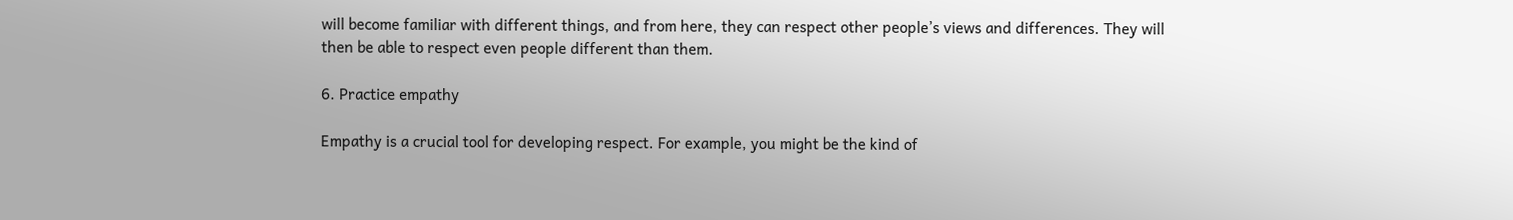will become familiar with different things, and from here, they can respect other people’s views and differences. They will then be able to respect even people different than them.

6. Practice empathy

Empathy is a crucial tool for developing respect. For example, you might be the kind of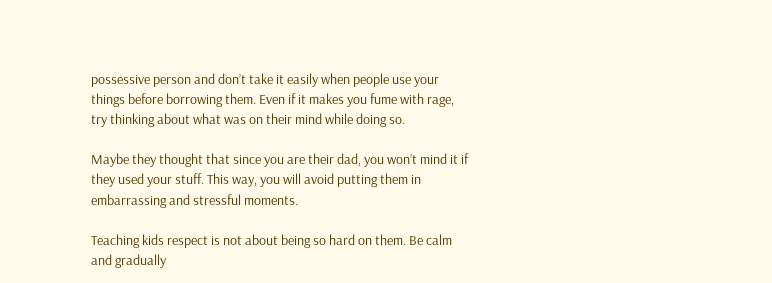possessive person and don’t take it easily when people use your things before borrowing them. Even if it makes you fume with rage, try thinking about what was on their mind while doing so.

Maybe they thought that since you are their dad, you won’t mind it if they used your stuff. This way, you will avoid putting them in embarrassing and stressful moments.

Teaching kids respect is not about being so hard on them. Be calm and gradually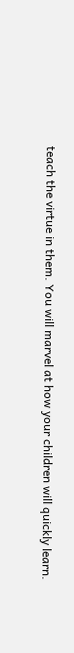teach the virtue in them. You will marvel at how your children will quickly learn.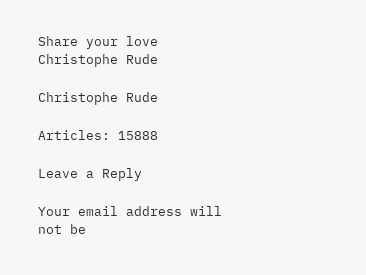Share your love
Christophe Rude

Christophe Rude

Articles: 15888

Leave a Reply

Your email address will not be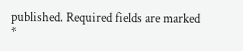published. Required fields are marked *